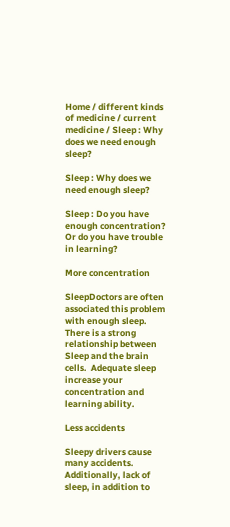Home / different kinds of medicine / current medicine / Sleep : Why does we need enough sleep?

Sleep : Why does we need enough sleep?

Sleep : Do you have enough concentration? Or do you have trouble in learning?

More concentration

SleepDoctors are often associated this problem with enough sleep. There is a strong relationship between Sleep and the brain cells.  Adequate sleep increase your concentration and learning ability.

Less accidents

Sleepy drivers cause many accidents. Additionally, lack of sleep, in addition to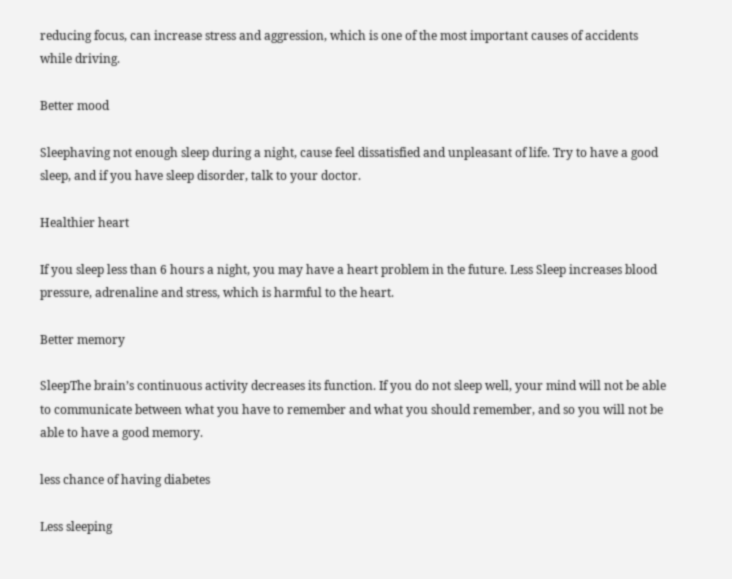reducing focus, can increase stress and aggression, which is one of the most important causes of accidents while driving.

Better mood

Sleephaving not enough sleep during a night, cause feel dissatisfied and unpleasant of life. Try to have a good sleep, and if you have sleep disorder, talk to your doctor.

Healthier heart

If you sleep less than 6 hours a night, you may have a heart problem in the future. Less Sleep increases blood pressure, adrenaline and stress, which is harmful to the heart.

Better memory

SleepThe brain’s continuous activity decreases its function. If you do not sleep well, your mind will not be able to communicate between what you have to remember and what you should remember, and so you will not be able to have a good memory.

less chance of having diabetes

Less sleeping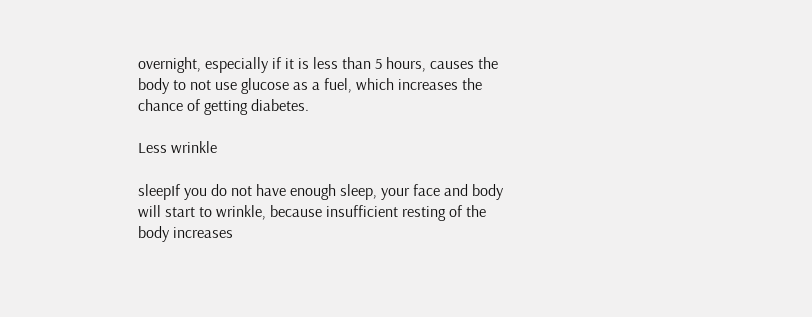overnight, especially if it is less than 5 hours, causes the body to not use glucose as a fuel, which increases the chance of getting diabetes.

Less wrinkle

sleepIf you do not have enough sleep, your face and body will start to wrinkle, because insufficient resting of the body increases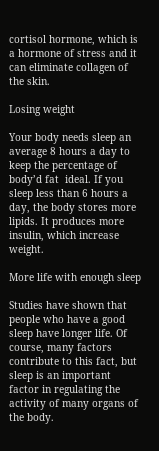cortisol hormone, which is a hormone of stress and it can eliminate collagen of the skin.

Losing weight

Your body needs sleep an average 8 hours a day to keep the percentage of body’d fat  ideal. If you sleep less than 6 hours a day, the body stores more lipids. It produces more insulin, which increase weight.

More life with enough sleep

Studies have shown that people who have a good sleep have longer life. Of course, many factors contribute to this fact, but sleep is an important factor in regulating the activity of many organs of the body.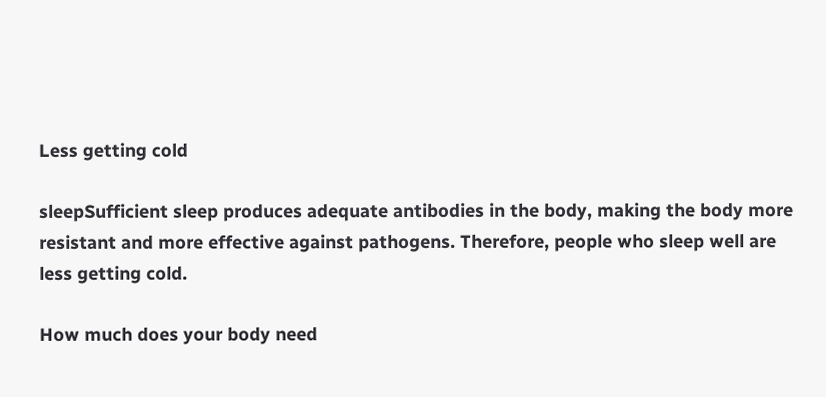Less getting cold

sleepSufficient sleep produces adequate antibodies in the body, making the body more resistant and more effective against pathogens. Therefore, people who sleep well are less getting cold.

How much does your body need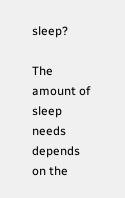sleep?

The amount of sleep needs depends on the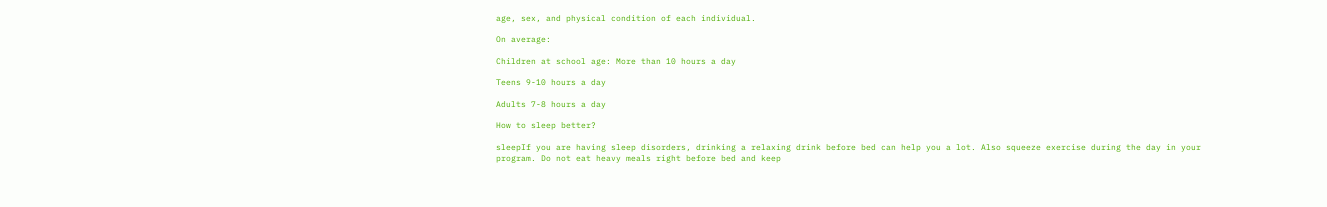age, sex, and physical condition of each individual.

On average:

Children at school age: More than 10 hours a day

Teens 9-10 hours a day

Adults 7-8 hours a day

How to sleep better?

sleepIf you are having sleep disorders, drinking a relaxing drink before bed can help you a lot. Also squeeze exercise during the day in your program. Do not eat heavy meals right before bed and keep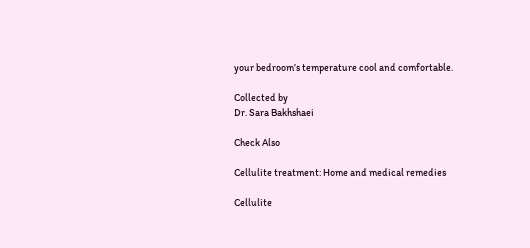your bedroom’s temperature cool and comfortable.

Collected by
Dr. Sara Bakhshaei

Check Also

Cellulite treatment: Home and medical remedies

Cellulite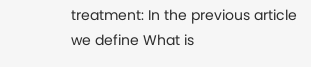treatment: In the previous article we define What is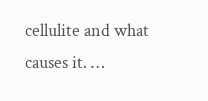cellulite and what causes it. …